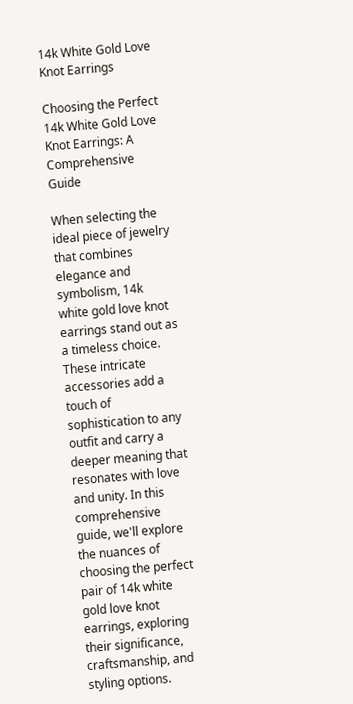14k White Gold Love Knot Earrings

Choosing the Perfect 14k White Gold Love Knot Earrings: A Comprehensive Guide

When selecting the ideal piece of jewelry that combines elegance and symbolism, 14k white gold love knot earrings stand out as a timeless choice. These intricate accessories add a touch of sophistication to any outfit and carry a deeper meaning that resonates with love and unity. In this comprehensive guide, we'll explore the nuances of choosing the perfect pair of 14k white gold love knot earrings, exploring their significance, craftsmanship, and styling options.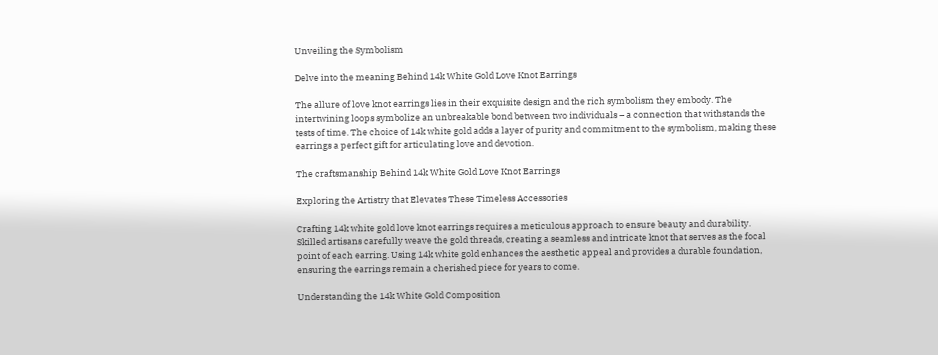Unveiling the Symbolism

Delve into the meaning Behind 14k White Gold Love Knot Earrings

The allure of love knot earrings lies in their exquisite design and the rich symbolism they embody. The intertwining loops symbolize an unbreakable bond between two individuals – a connection that withstands the tests of time. The choice of 14k white gold adds a layer of purity and commitment to the symbolism, making these earrings a perfect gift for articulating love and devotion.

The craftsmanship Behind 14k White Gold Love Knot Earrings

Exploring the Artistry that Elevates These Timeless Accessories

Crafting 14k white gold love knot earrings requires a meticulous approach to ensure beauty and durability. Skilled artisans carefully weave the gold threads, creating a seamless and intricate knot that serves as the focal point of each earring. Using 14k white gold enhances the aesthetic appeal and provides a durable foundation, ensuring the earrings remain a cherished piece for years to come.

Understanding the 14k White Gold Composition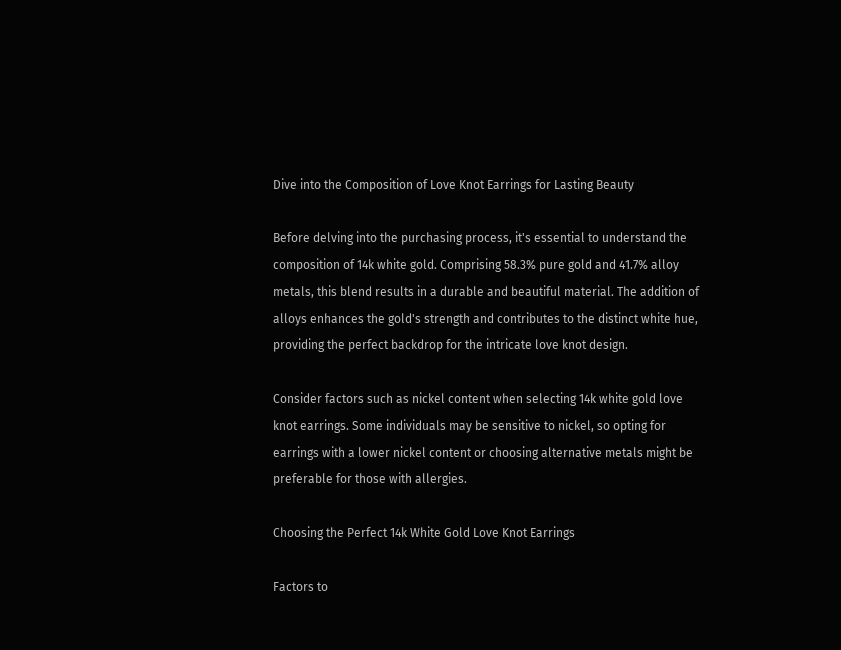Dive into the Composition of Love Knot Earrings for Lasting Beauty

Before delving into the purchasing process, it's essential to understand the composition of 14k white gold. Comprising 58.3% pure gold and 41.7% alloy metals, this blend results in a durable and beautiful material. The addition of alloys enhances the gold's strength and contributes to the distinct white hue, providing the perfect backdrop for the intricate love knot design.

Consider factors such as nickel content when selecting 14k white gold love knot earrings. Some individuals may be sensitive to nickel, so opting for earrings with a lower nickel content or choosing alternative metals might be preferable for those with allergies.

Choosing the Perfect 14k White Gold Love Knot Earrings

Factors to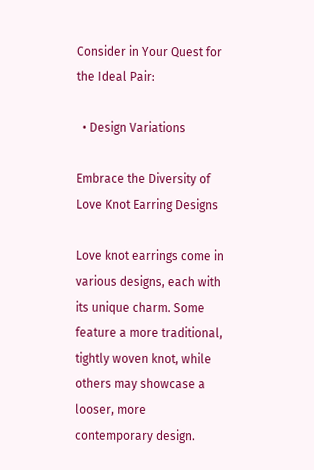Consider in Your Quest for the Ideal Pair:

  • Design Variations

Embrace the Diversity of Love Knot Earring Designs

Love knot earrings come in various designs, each with its unique charm. Some feature a more traditional, tightly woven knot, while others may showcase a looser, more contemporary design.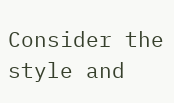Consider the style and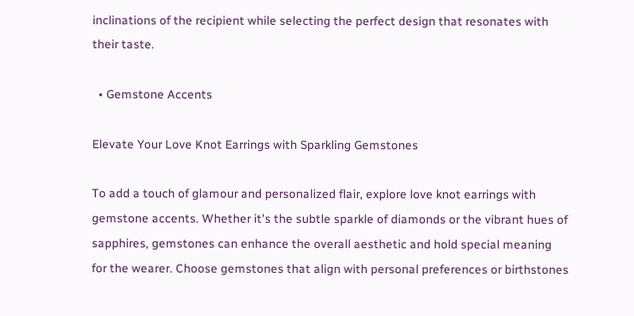inclinations of the recipient while selecting the perfect design that resonates with their taste.

  • Gemstone Accents

Elevate Your Love Knot Earrings with Sparkling Gemstones

To add a touch of glamour and personalized flair, explore love knot earrings with gemstone accents. Whether it's the subtle sparkle of diamonds or the vibrant hues of sapphires, gemstones can enhance the overall aesthetic and hold special meaning for the wearer. Choose gemstones that align with personal preferences or birthstones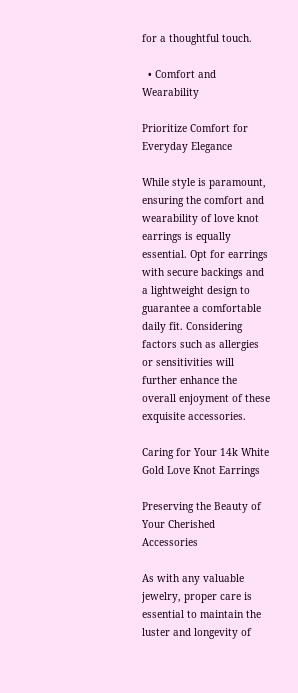for a thoughtful touch.

  • Comfort and Wearability

Prioritize Comfort for Everyday Elegance

While style is paramount, ensuring the comfort and wearability of love knot earrings is equally essential. Opt for earrings with secure backings and a lightweight design to guarantee a comfortable daily fit. Considering factors such as allergies or sensitivities will further enhance the overall enjoyment of these exquisite accessories.

Caring for Your 14k White Gold Love Knot Earrings

Preserving the Beauty of Your Cherished Accessories

As with any valuable jewelry, proper care is essential to maintain the luster and longevity of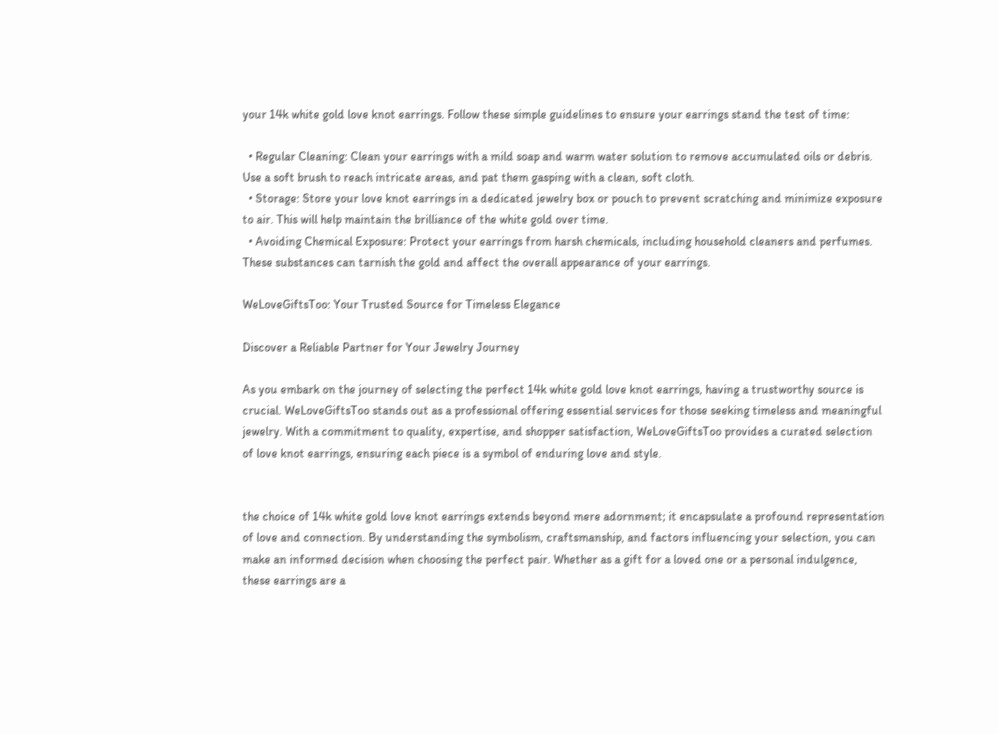your 14k white gold love knot earrings. Follow these simple guidelines to ensure your earrings stand the test of time:

  • Regular Cleaning: Clean your earrings with a mild soap and warm water solution to remove accumulated oils or debris. Use a soft brush to reach intricate areas, and pat them gasping with a clean, soft cloth.
  • Storage: Store your love knot earrings in a dedicated jewelry box or pouch to prevent scratching and minimize exposure to air. This will help maintain the brilliance of the white gold over time.
  • Avoiding Chemical Exposure: Protect your earrings from harsh chemicals, including household cleaners and perfumes. These substances can tarnish the gold and affect the overall appearance of your earrings.

WeLoveGiftsToo: Your Trusted Source for Timeless Elegance

Discover a Reliable Partner for Your Jewelry Journey

As you embark on the journey of selecting the perfect 14k white gold love knot earrings, having a trustworthy source is crucial. WeLoveGiftsToo stands out as a professional offering essential services for those seeking timeless and meaningful jewelry. With a commitment to quality, expertise, and shopper satisfaction, WeLoveGiftsToo provides a curated selection of love knot earrings, ensuring each piece is a symbol of enduring love and style.


the choice of 14k white gold love knot earrings extends beyond mere adornment; it encapsulate a profound representation of love and connection. By understanding the symbolism, craftsmanship, and factors influencing your selection, you can make an informed decision when choosing the perfect pair. Whether as a gift for a loved one or a personal indulgence, these earrings are a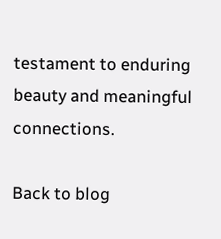testament to enduring beauty and meaningful connections.

Back to blog